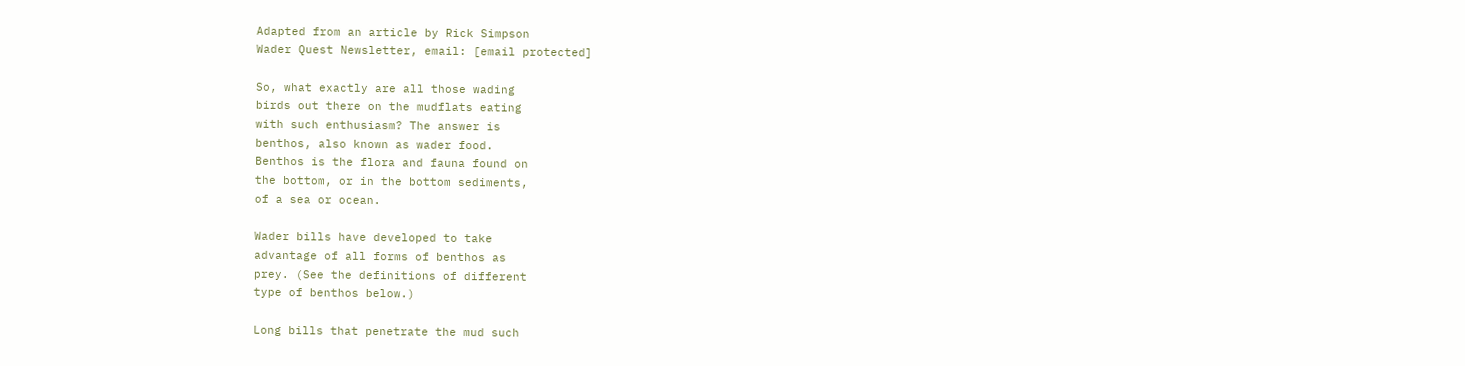Adapted from an article by Rick Simpson
Wader Quest Newsletter, email: [email protected]

So, what exactly are all those wading
birds out there on the mudflats eating
with such enthusiasm? The answer is
benthos, also known as wader food.
Benthos is the flora and fauna found on
the bottom, or in the bottom sediments,
of a sea or ocean.

Wader bills have developed to take
advantage of all forms of benthos as
prey. (See the definitions of different
type of benthos below.)

Long bills that penetrate the mud such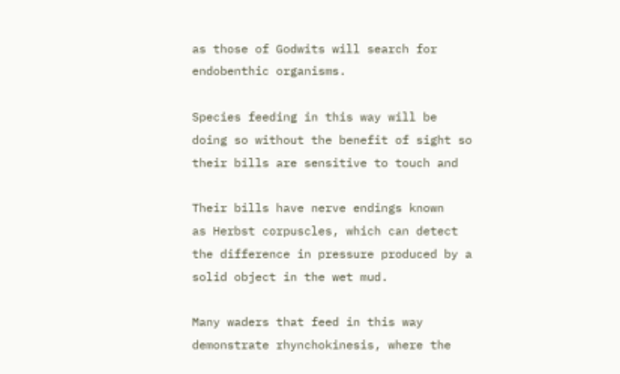as those of Godwits will search for
endobenthic organisms.

Species feeding in this way will be
doing so without the benefit of sight so
their bills are sensitive to touch and

Their bills have nerve endings known
as Herbst corpuscles, which can detect
the difference in pressure produced by a
solid object in the wet mud.

Many waders that feed in this way
demonstrate rhynchokinesis, where the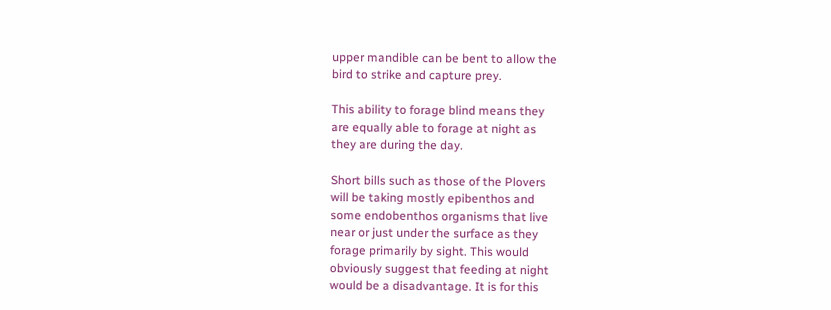upper mandible can be bent to allow the
bird to strike and capture prey.

This ability to forage blind means they
are equally able to forage at night as
they are during the day.

Short bills such as those of the Plovers
will be taking mostly epibenthos and
some endobenthos organisms that live
near or just under the surface as they
forage primarily by sight. This would
obviously suggest that feeding at night
would be a disadvantage. It is for this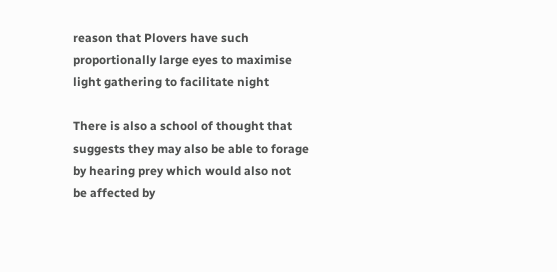reason that Plovers have such
proportionally large eyes to maximise
light gathering to facilitate night

There is also a school of thought that
suggests they may also be able to forage
by hearing prey which would also not
be affected by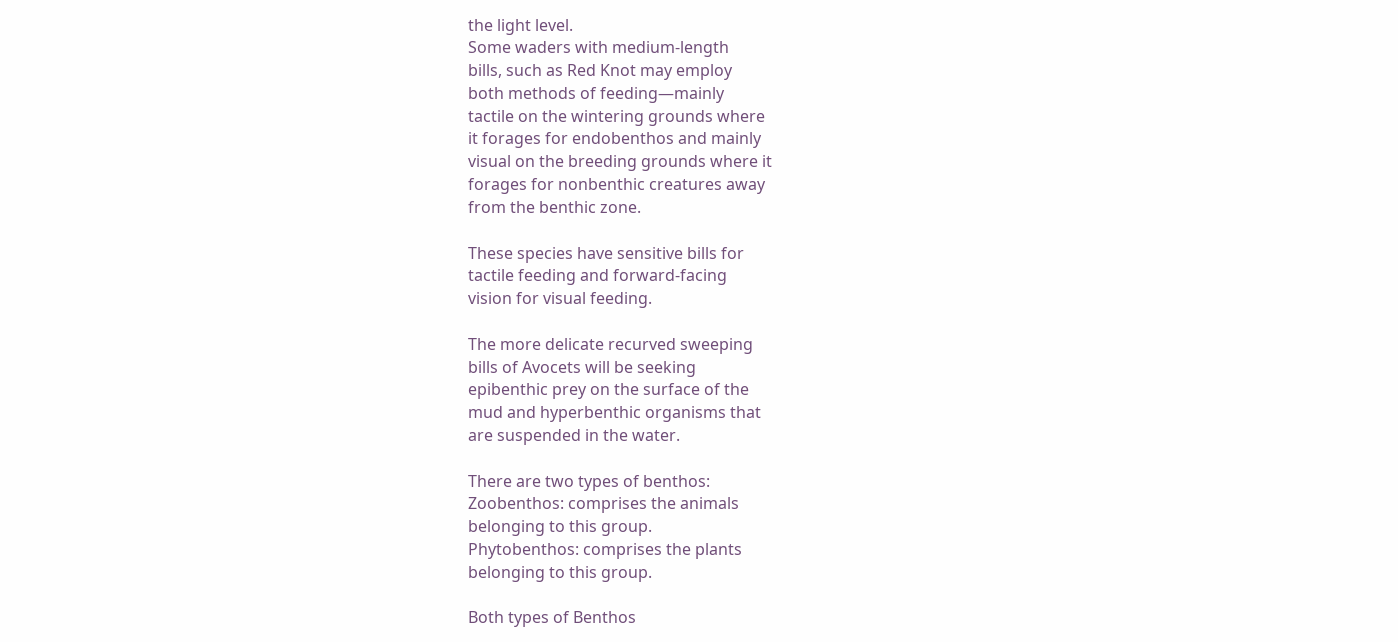the light level.
Some waders with medium-length
bills, such as Red Knot may employ
both methods of feeding—mainly
tactile on the wintering grounds where
it forages for endobenthos and mainly
visual on the breeding grounds where it
forages for nonbenthic creatures away
from the benthic zone.

These species have sensitive bills for
tactile feeding and forward-facing
vision for visual feeding.

The more delicate recurved sweeping
bills of Avocets will be seeking
epibenthic prey on the surface of the
mud and hyperbenthic organisms that
are suspended in the water.

There are two types of benthos:
Zoobenthos: comprises the animals
belonging to this group.
Phytobenthos: comprises the plants
belonging to this group.

Both types of Benthos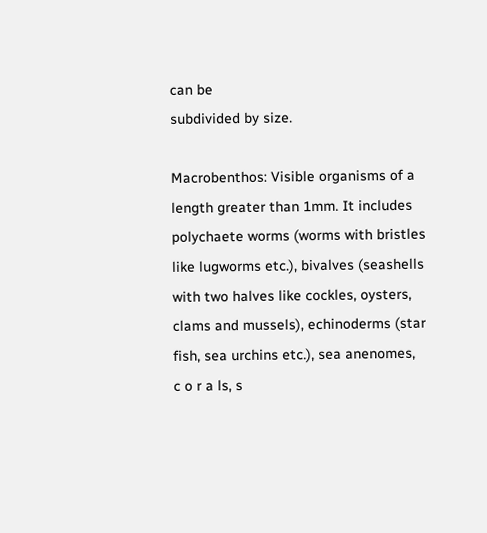can be
subdivided by size.

Macrobenthos: Visible organisms of a
length greater than 1mm. It includes
polychaete worms (worms with bristles
like lugworms etc.), bivalves (seashells
with two halves like cockles, oysters,
clams and mussels), echinoderms (star
fish, sea urchins etc.), sea anenomes,
c o r a ls, s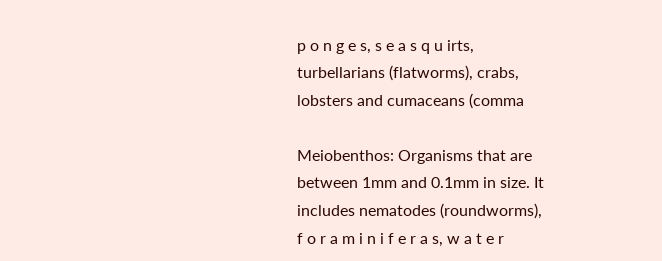p o n g e s, s e a s q u irts,
turbellarians (flatworms), crabs,
lobsters and cumaceans (comma

Meiobenthos: Organisms that are
between 1mm and 0.1mm in size. It
includes nematodes (roundworms),
f o r a m i n i f e r a s, w a t e r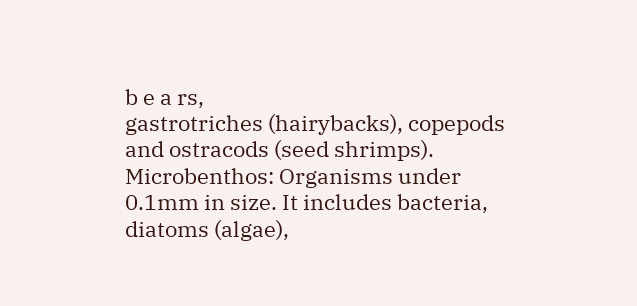b e a rs,
gastrotriches (hairybacks), copepods
and ostracods (seed shrimps).
Microbenthos: Organisms under
0.1mm in size. It includes bacteria,
diatoms (algae),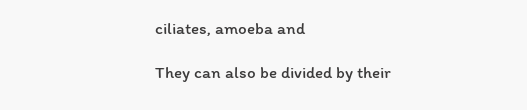ciliates, amoeba and

They can also be divided by their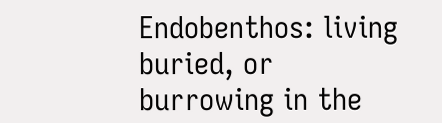Endobenthos: living buried, or
burrowing in the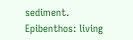sediment.
Epibenthos: living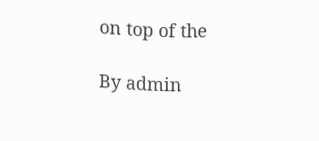on top of the

By admin